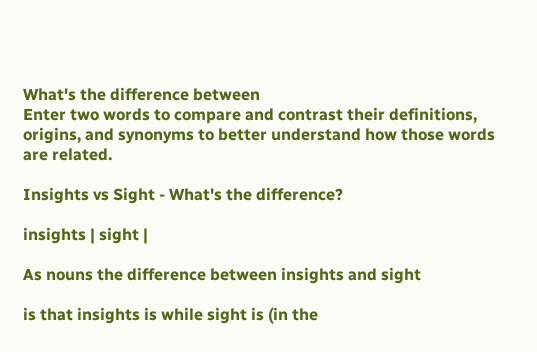What's the difference between
Enter two words to compare and contrast their definitions, origins, and synonyms to better understand how those words are related.

Insights vs Sight - What's the difference?

insights | sight |

As nouns the difference between insights and sight

is that insights is while sight is (in the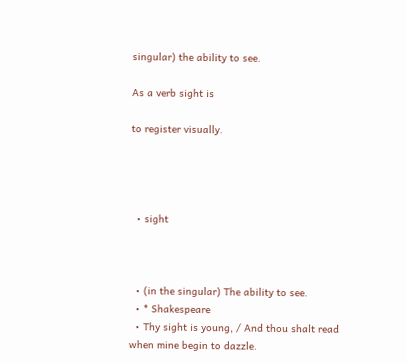singular) the ability to see.

As a verb sight is

to register visually.




  • sight



  • (in the singular) The ability to see.
  • * Shakespeare
  • Thy sight is young, / And thou shalt read when mine begin to dazzle.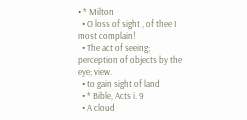• * Milton
  • O loss of sight , of thee I most complain!
  • The act of seeing; perception of objects by the eye; view.
  • to gain sight of land
  • * Bible, Acts i. 9
  • A cloud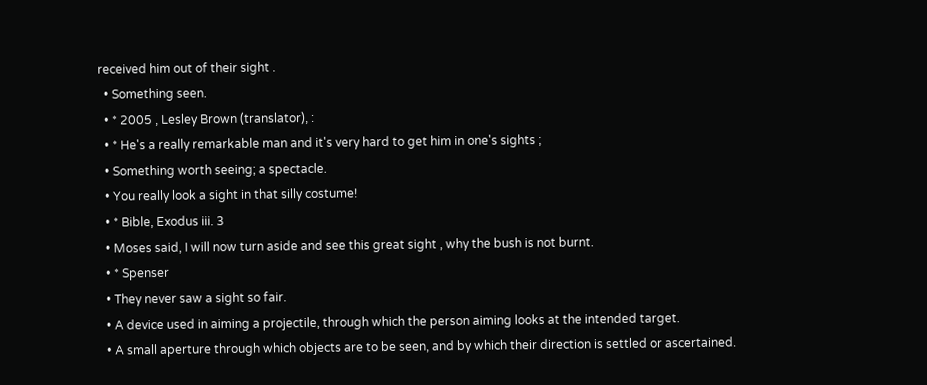received him out of their sight .
  • Something seen.
  • * 2005 , Lesley Brown (translator), :
  • * He's a really remarkable man and it's very hard to get him in one's sights ;
  • Something worth seeing; a spectacle.
  • You really look a sight in that silly costume!
  • * Bible, Exodus iii. 3
  • Moses said, I will now turn aside and see this great sight , why the bush is not burnt.
  • * Spenser
  • They never saw a sight so fair.
  • A device used in aiming a projectile, through which the person aiming looks at the intended target.
  • A small aperture through which objects are to be seen, and by which their direction is settled or ascertained.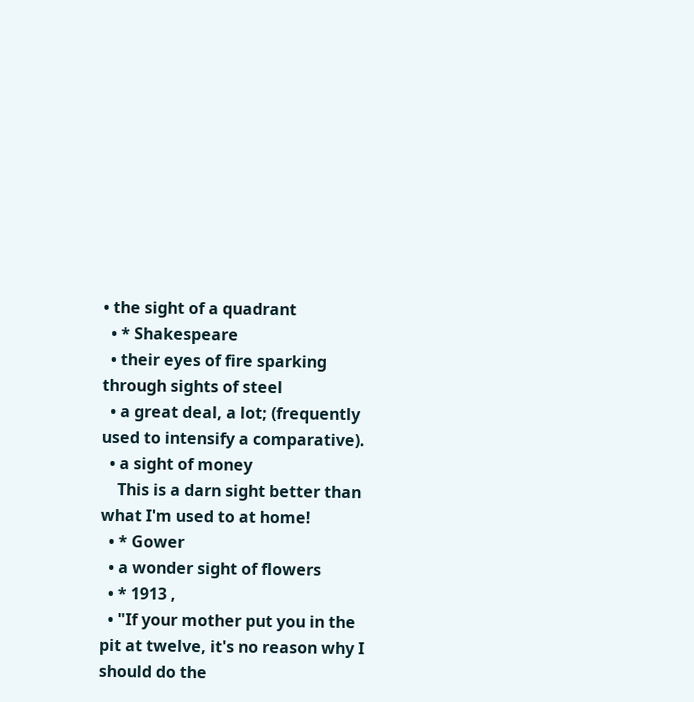• the sight of a quadrant
  • * Shakespeare
  • their eyes of fire sparking through sights of steel
  • a great deal, a lot; (frequently used to intensify a comparative).
  • a sight of money
    This is a darn sight better than what I'm used to at home!
  • * Gower
  • a wonder sight of flowers
  • * 1913 ,
  • "If your mother put you in the pit at twelve, it's no reason why I should do the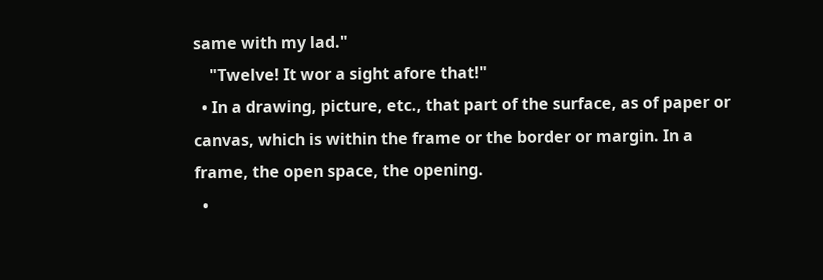same with my lad."
    "Twelve! It wor a sight afore that!"
  • In a drawing, picture, etc., that part of the surface, as of paper or canvas, which is within the frame or the border or margin. In a frame, the open space, the opening.
  •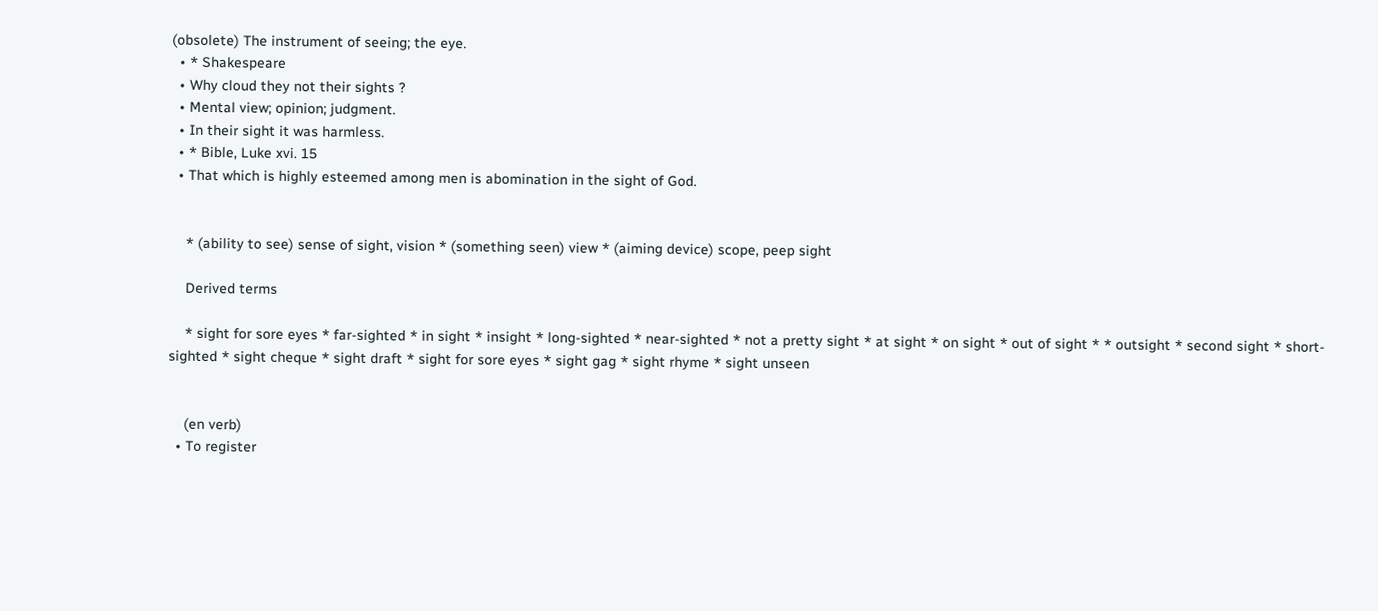(obsolete) The instrument of seeing; the eye.
  • * Shakespeare
  • Why cloud they not their sights ?
  • Mental view; opinion; judgment.
  • In their sight it was harmless.
  • * Bible, Luke xvi. 15
  • That which is highly esteemed among men is abomination in the sight of God.


    * (ability to see) sense of sight, vision * (something seen) view * (aiming device) scope, peep sight

    Derived terms

    * sight for sore eyes * far-sighted * in sight * insight * long-sighted * near-sighted * not a pretty sight * at sight * on sight * out of sight * * outsight * second sight * short-sighted * sight cheque * sight draft * sight for sore eyes * sight gag * sight rhyme * sight unseen


    (en verb)
  • To register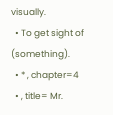visually.
  • To get sight of (something).
  • * , chapter=4
  • , title= Mr.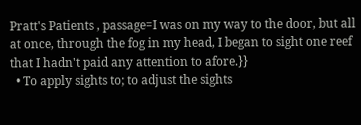Pratt's Patients , passage=I was on my way to the door, but all at once, through the fog in my head, I began to sight one reef that I hadn't paid any attention to afore.}}
  • To apply sights to; to adjust the sights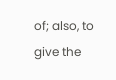of; also, to give the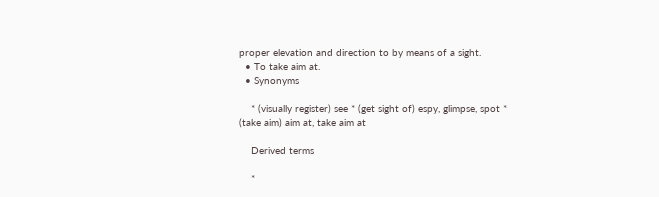proper elevation and direction to by means of a sight.
  • To take aim at.
  • Synonyms

    * (visually register) see * (get sight of) espy, glimpse, spot * (take aim) aim at, take aim at

    Derived terms

    *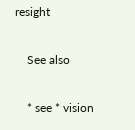resight

    See also

    * see * vision